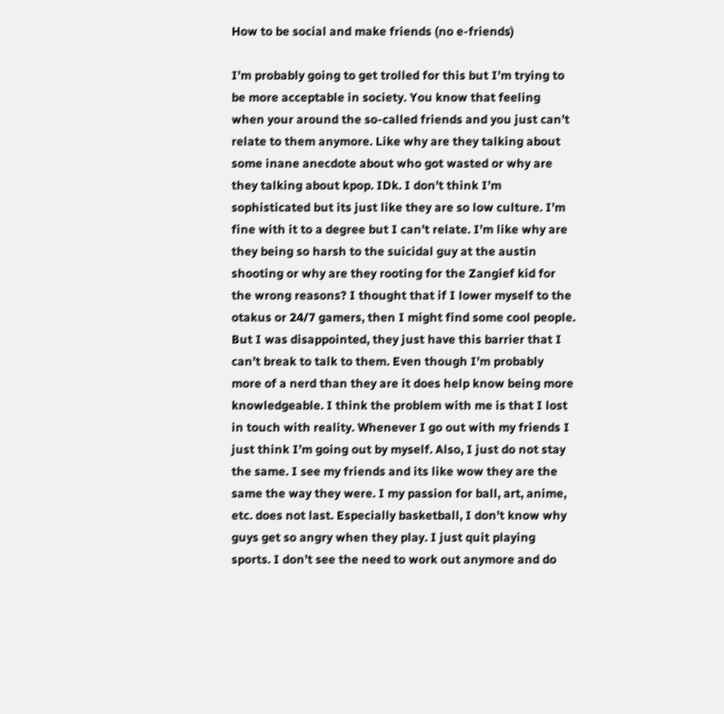How to be social and make friends (no e-friends)

I’m probably going to get trolled for this but I’m trying to be more acceptable in society. You know that feeling when your around the so-called friends and you just can’t relate to them anymore. Like why are they talking about some inane anecdote about who got wasted or why are they talking about kpop. IDk. I don’t think I’m sophisticated but its just like they are so low culture. I’m fine with it to a degree but I can’t relate. I’m like why are they being so harsh to the suicidal guy at the austin shooting or why are they rooting for the Zangief kid for the wrong reasons? I thought that if I lower myself to the otakus or 24/7 gamers, then I might find some cool people. But I was disappointed, they just have this barrier that I can’t break to talk to them. Even though I’m probably more of a nerd than they are it does help know being more knowledgeable. I think the problem with me is that I lost in touch with reality. Whenever I go out with my friends I just think I’m going out by myself. Also, I just do not stay the same. I see my friends and its like wow they are the same the way they were. I my passion for ball, art, anime, etc. does not last. Especially basketball, I don’t know why guys get so angry when they play. I just quit playing sports. I don’t see the need to work out anymore and do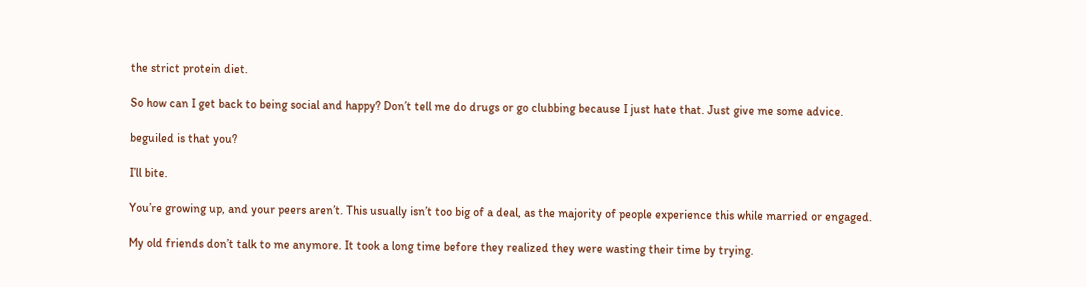the strict protein diet.

So how can I get back to being social and happy? Don’t tell me do drugs or go clubbing because I just hate that. Just give me some advice.

beguiled is that you?

I’ll bite.

You’re growing up, and your peers aren’t. This usually isn’t too big of a deal, as the majority of people experience this while married or engaged.

My old friends don’t talk to me anymore. It took a long time before they realized they were wasting their time by trying.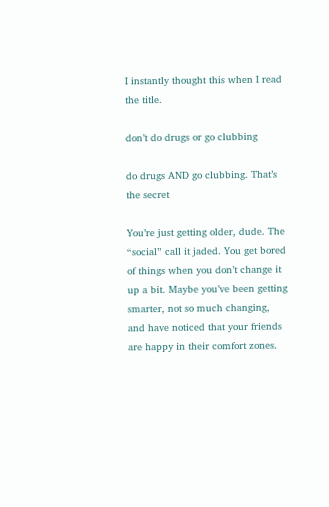I instantly thought this when I read the title.

don’t do drugs or go clubbing

do drugs AND go clubbing. That’s the secret

You’re just getting older, dude. The “social” call it jaded. You get bored of things when you don’t change it up a bit. Maybe you’ve been getting smarter, not so much changing, and have noticed that your friends are happy in their comfort zones.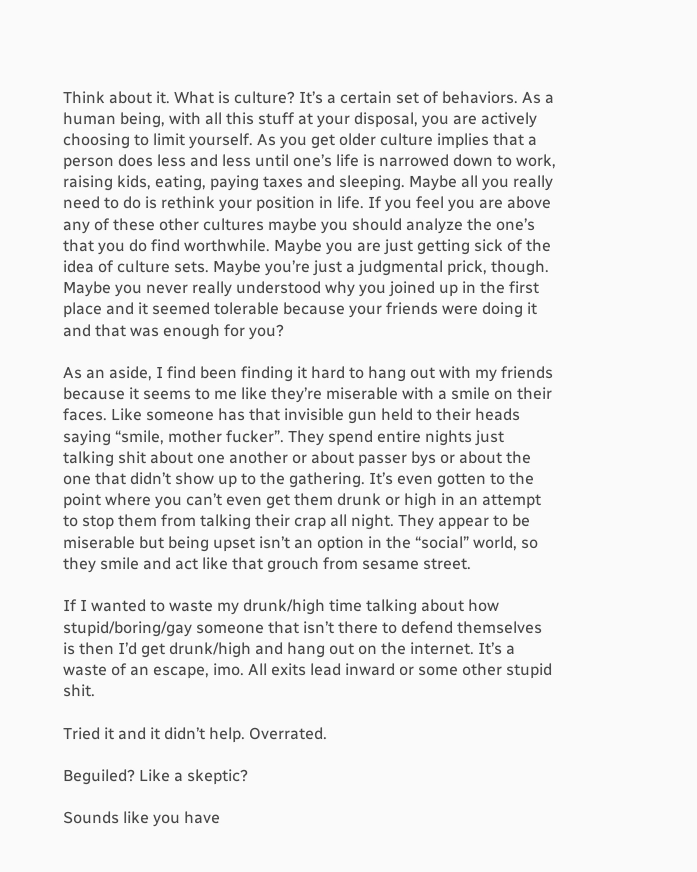Think about it. What is culture? It’s a certain set of behaviors. As a human being, with all this stuff at your disposal, you are actively choosing to limit yourself. As you get older culture implies that a person does less and less until one’s life is narrowed down to work, raising kids, eating, paying taxes and sleeping. Maybe all you really need to do is rethink your position in life. If you feel you are above any of these other cultures maybe you should analyze the one’s that you do find worthwhile. Maybe you are just getting sick of the idea of culture sets. Maybe you’re just a judgmental prick, though. Maybe you never really understood why you joined up in the first place and it seemed tolerable because your friends were doing it and that was enough for you?

As an aside, I find been finding it hard to hang out with my friends because it seems to me like they’re miserable with a smile on their faces. Like someone has that invisible gun held to their heads saying “smile, mother fucker”. They spend entire nights just talking shit about one another or about passer bys or about the one that didn’t show up to the gathering. It’s even gotten to the point where you can’t even get them drunk or high in an attempt to stop them from talking their crap all night. They appear to be miserable but being upset isn’t an option in the “social” world, so they smile and act like that grouch from sesame street.

If I wanted to waste my drunk/high time talking about how stupid/boring/gay someone that isn’t there to defend themselves is then I’d get drunk/high and hang out on the internet. It’s a waste of an escape, imo. All exits lead inward or some other stupid shit.

Tried it and it didn’t help. Overrated.

Beguiled? Like a skeptic?

Sounds like you have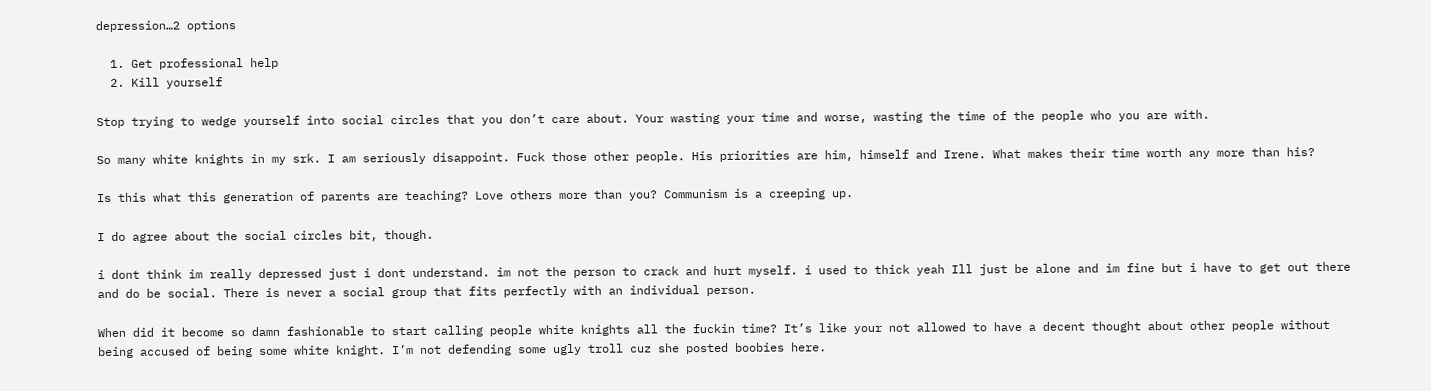depression…2 options

  1. Get professional help
  2. Kill yourself

Stop trying to wedge yourself into social circles that you don’t care about. Your wasting your time and worse, wasting the time of the people who you are with.

So many white knights in my srk. I am seriously disappoint. Fuck those other people. His priorities are him, himself and Irene. What makes their time worth any more than his?

Is this what this generation of parents are teaching? Love others more than you? Communism is a creeping up.

I do agree about the social circles bit, though.

i dont think im really depressed just i dont understand. im not the person to crack and hurt myself. i used to thick yeah Ill just be alone and im fine but i have to get out there and do be social. There is never a social group that fits perfectly with an individual person.

When did it become so damn fashionable to start calling people white knights all the fuckin time? It’s like your not allowed to have a decent thought about other people without being accused of being some white knight. I’m not defending some ugly troll cuz she posted boobies here.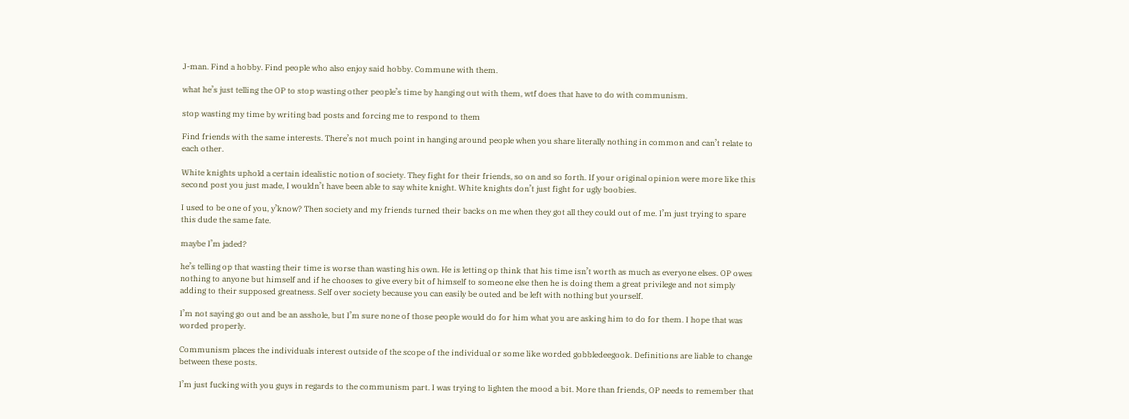J-man. Find a hobby. Find people who also enjoy said hobby. Commune with them.

what he’s just telling the OP to stop wasting other people’s time by hanging out with them, wtf does that have to do with communism.

stop wasting my time by writing bad posts and forcing me to respond to them

Find friends with the same interests. There’s not much point in hanging around people when you share literally nothing in common and can’t relate to each other.

White knights uphold a certain idealistic notion of society. They fight for their friends, so on and so forth. If your original opinion were more like this second post you just made, I wouldn’t have been able to say white knight. White knights don’t just fight for ugly boobies.

I used to be one of you, y’know? Then society and my friends turned their backs on me when they got all they could out of me. I’m just trying to spare this dude the same fate.

maybe I’m jaded?

he’s telling op that wasting their time is worse than wasting his own. He is letting op think that his time isn’t worth as much as everyone elses. OP owes nothing to anyone but himself and if he chooses to give every bit of himself to someone else then he is doing them a great privilege and not simply adding to their supposed greatness. Self over society because you can easily be outed and be left with nothing but yourself.

I’m not saying go out and be an asshole, but I’m sure none of those people would do for him what you are asking him to do for them. I hope that was worded properly.

Communism places the individuals interest outside of the scope of the individual or some like worded gobbledeegook. Definitions are liable to change between these posts.

I’m just fucking with you guys in regards to the communism part. I was trying to lighten the mood a bit. More than friends, OP needs to remember that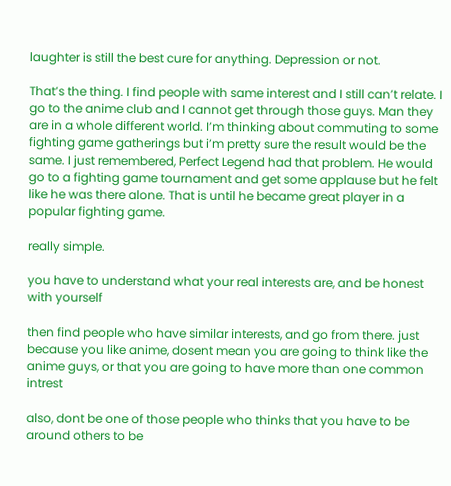laughter is still the best cure for anything. Depression or not.

That’s the thing. I find people with same interest and I still can’t relate. I go to the anime club and I cannot get through those guys. Man they are in a whole different world. I’m thinking about commuting to some fighting game gatherings but i’m pretty sure the result would be the same. I just remembered, Perfect Legend had that problem. He would go to a fighting game tournament and get some applause but he felt like he was there alone. That is until he became great player in a popular fighting game.

really simple.

you have to understand what your real interests are, and be honest with yourself

then find people who have similar interests, and go from there. just because you like anime, dosent mean you are going to think like the anime guys, or that you are going to have more than one common intrest

also, dont be one of those people who thinks that you have to be around others to be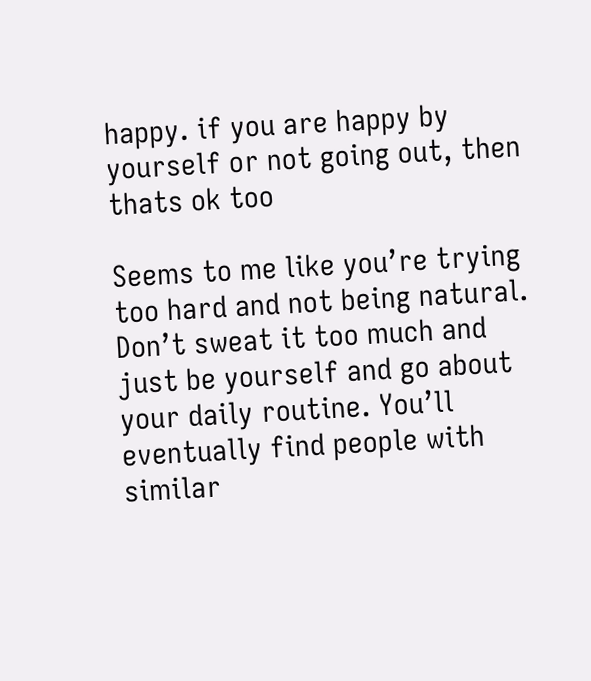happy. if you are happy by yourself or not going out, then thats ok too

Seems to me like you’re trying too hard and not being natural. Don’t sweat it too much and just be yourself and go about your daily routine. You’ll eventually find people with similar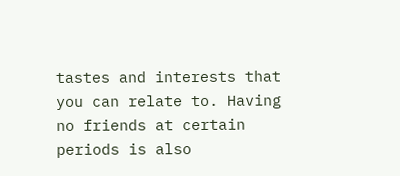tastes and interests that you can relate to. Having no friends at certain periods is also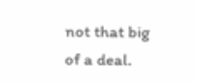not that big of a deal.